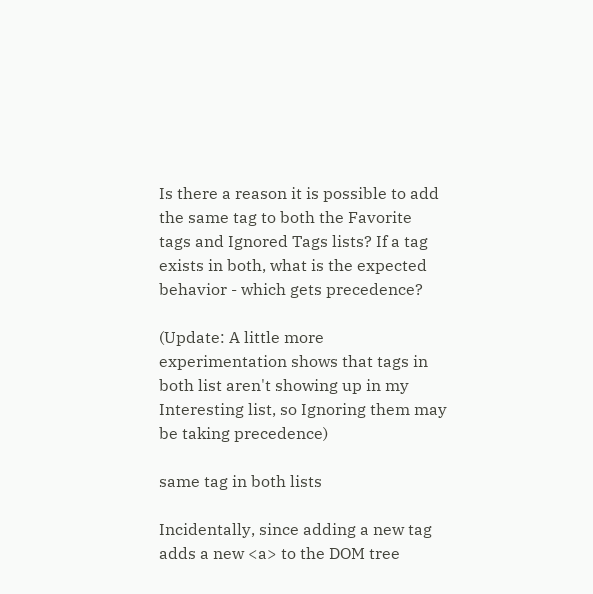Is there a reason it is possible to add the same tag to both the Favorite tags and Ignored Tags lists? If a tag exists in both, what is the expected behavior - which gets precedence?

(Update: A little more experimentation shows that tags in both list aren't showing up in my Interesting list, so Ignoring them may be taking precedence)

same tag in both lists

Incidentally, since adding a new tag adds a new <a> to the DOM tree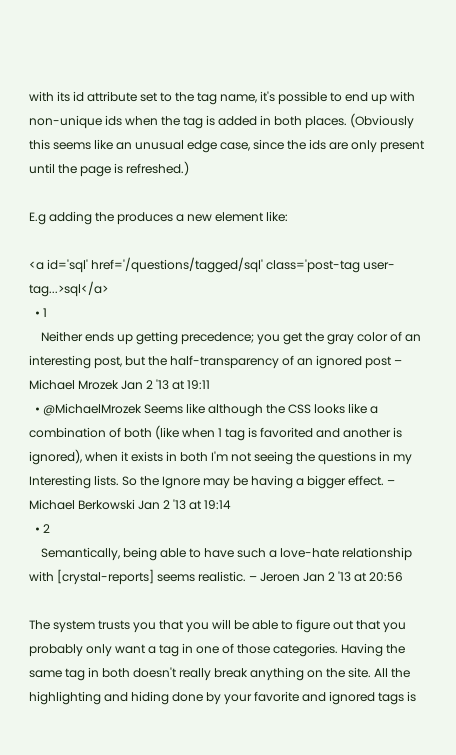with its id attribute set to the tag name, it's possible to end up with non-unique ids when the tag is added in both places. (Obviously this seems like an unusual edge case, since the ids are only present until the page is refreshed.)

E.g adding the produces a new element like:

<a id='sql' href='/questions/tagged/sql' class='post-tag user-tag...>sql</a>
  • 1
    Neither ends up getting precedence; you get the gray color of an interesting post, but the half-transparency of an ignored post – Michael Mrozek Jan 2 '13 at 19:11
  • @MichaelMrozek Seems like although the CSS looks like a combination of both (like when 1 tag is favorited and another is ignored), when it exists in both I'm not seeing the questions in my Interesting lists. So the Ignore may be having a bigger effect. – Michael Berkowski Jan 2 '13 at 19:14
  • 2
    Semantically, being able to have such a love-hate relationship with [crystal-reports] seems realistic. – Jeroen Jan 2 '13 at 20:56

The system trusts you that you will be able to figure out that you probably only want a tag in one of those categories. Having the same tag in both doesn't really break anything on the site. All the highlighting and hiding done by your favorite and ignored tags is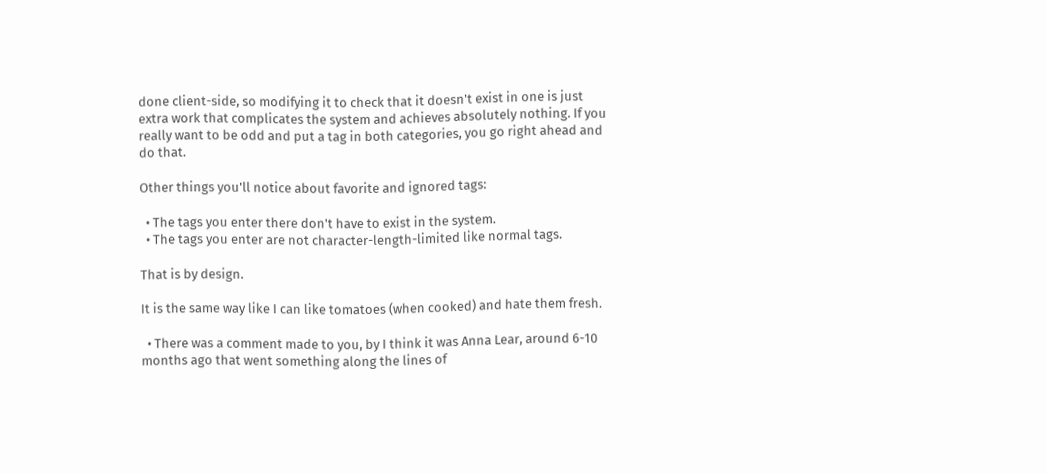done client-side, so modifying it to check that it doesn't exist in one is just extra work that complicates the system and achieves absolutely nothing. If you really want to be odd and put a tag in both categories, you go right ahead and do that.

Other things you'll notice about favorite and ignored tags:

  • The tags you enter there don't have to exist in the system.
  • The tags you enter are not character-length-limited like normal tags.

That is by design.

It is the same way like I can like tomatoes (when cooked) and hate them fresh.

  • There was a comment made to you, by I think it was Anna Lear, around 6-10 months ago that went something along the lines of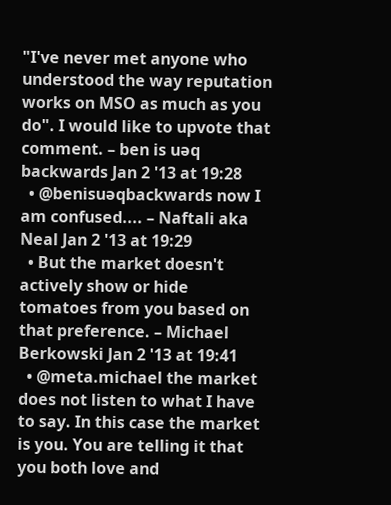"I've never met anyone who understood the way reputation works on MSO as much as you do". I would like to upvote that comment. – ben is uǝq backwards Jan 2 '13 at 19:28
  • @benisuǝqbackwards now I am confused.... – Naftali aka Neal Jan 2 '13 at 19:29
  • But the market doesn't actively show or hide tomatoes from you based on that preference. – Michael Berkowski Jan 2 '13 at 19:41
  • @meta.michael the market does not listen to what I have to say. In this case the market is you. You are telling it that you both love and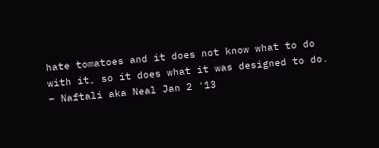hate tomatoes and it does not know what to do with it, so it does what it was designed to do. – Naftali aka Neal Jan 2 '13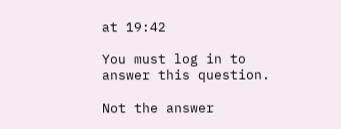at 19:42

You must log in to answer this question.

Not the answer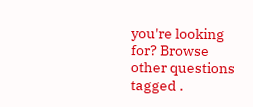you're looking for? Browse other questions tagged .